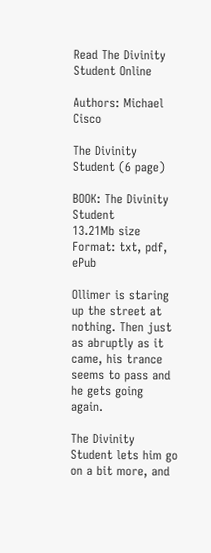Read The Divinity Student Online

Authors: Michael Cisco

The Divinity Student (6 page)

BOOK: The Divinity Student
13.21Mb size Format: txt, pdf, ePub

Ollimer is staring up the street at nothing. Then just as abruptly as it came, his trance seems to pass and he gets going again.

The Divinity Student lets him go on a bit more, and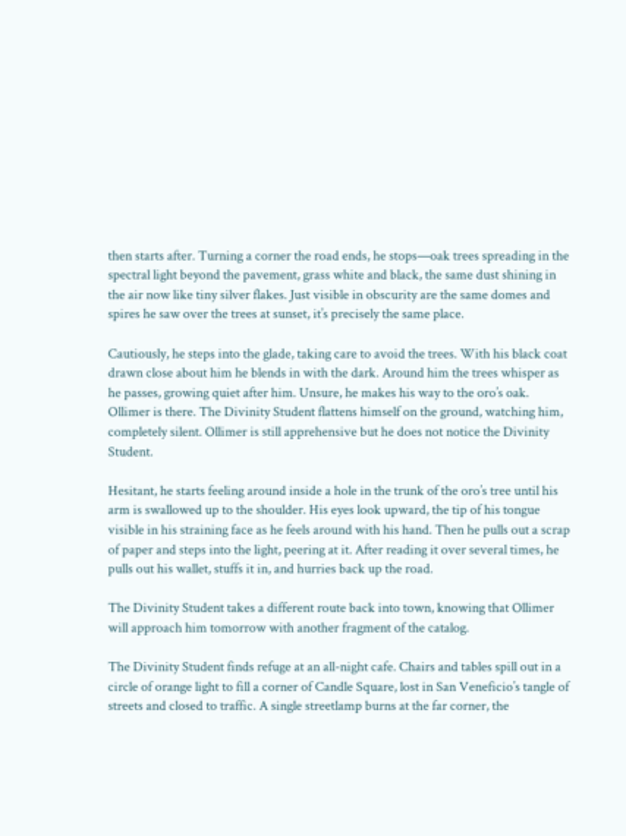then starts after. Turning a corner the road ends, he stops—oak trees spreading in the spectral light beyond the pavement, grass white and black, the same dust shining in the air now like tiny silver flakes. Just visible in obscurity are the same domes and spires he saw over the trees at sunset, it’s precisely the same place.

Cautiously, he steps into the glade, taking care to avoid the trees. With his black coat drawn close about him he blends in with the dark. Around him the trees whisper as he passes, growing quiet after him. Unsure, he makes his way to the oro’s oak. Ollimer is there. The Divinity Student flattens himself on the ground, watching him, completely silent. Ollimer is still apprehensive but he does not notice the Divinity Student.

Hesitant, he starts feeling around inside a hole in the trunk of the oro’s tree until his arm is swallowed up to the shoulder. His eyes look upward, the tip of his tongue visible in his straining face as he feels around with his hand. Then he pulls out a scrap of paper and steps into the light, peering at it. After reading it over several times, he pulls out his wallet, stuffs it in, and hurries back up the road.

The Divinity Student takes a different route back into town, knowing that Ollimer will approach him tomorrow with another fragment of the catalog.

The Divinity Student finds refuge at an all-night cafe. Chairs and tables spill out in a circle of orange light to fill a corner of Candle Square, lost in San Veneficio’s tangle of streets and closed to traffic. A single streetlamp burns at the far corner, the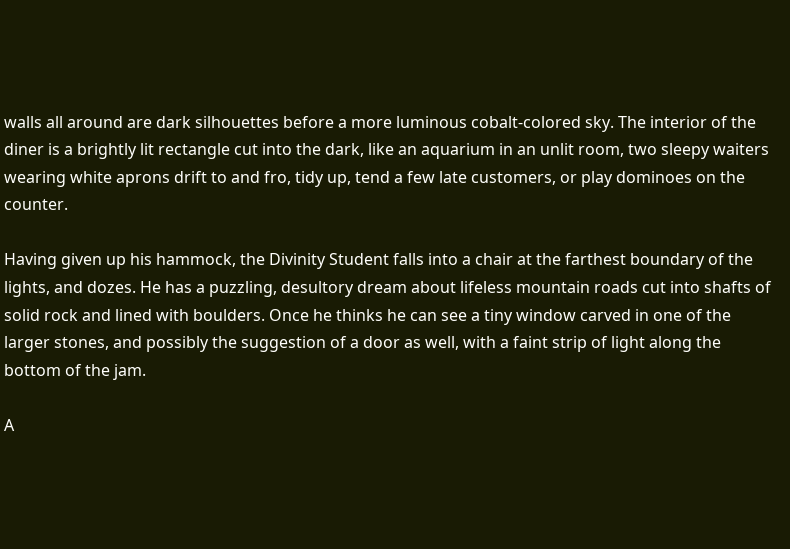walls all around are dark silhouettes before a more luminous cobalt-colored sky. The interior of the diner is a brightly lit rectangle cut into the dark, like an aquarium in an unlit room, two sleepy waiters wearing white aprons drift to and fro, tidy up, tend a few late customers, or play dominoes on the counter.

Having given up his hammock, the Divinity Student falls into a chair at the farthest boundary of the lights, and dozes. He has a puzzling, desultory dream about lifeless mountain roads cut into shafts of solid rock and lined with boulders. Once he thinks he can see a tiny window carved in one of the larger stones, and possibly the suggestion of a door as well, with a faint strip of light along the bottom of the jam.

A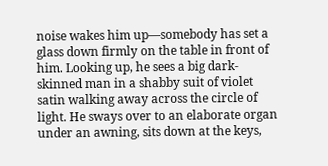noise wakes him up—somebody has set a glass down firmly on the table in front of him. Looking up, he sees a big dark-skinned man in a shabby suit of violet satin walking away across the circle of light. He sways over to an elaborate organ under an awning, sits down at the keys,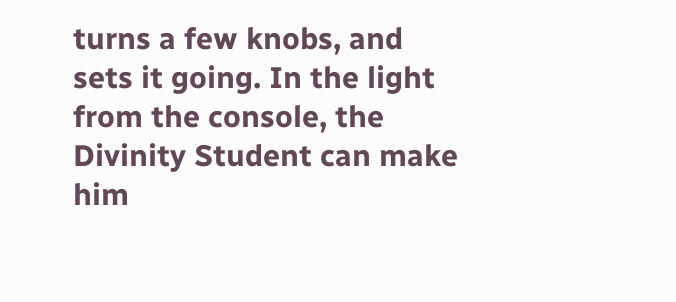turns a few knobs, and sets it going. In the light from the console, the Divinity Student can make him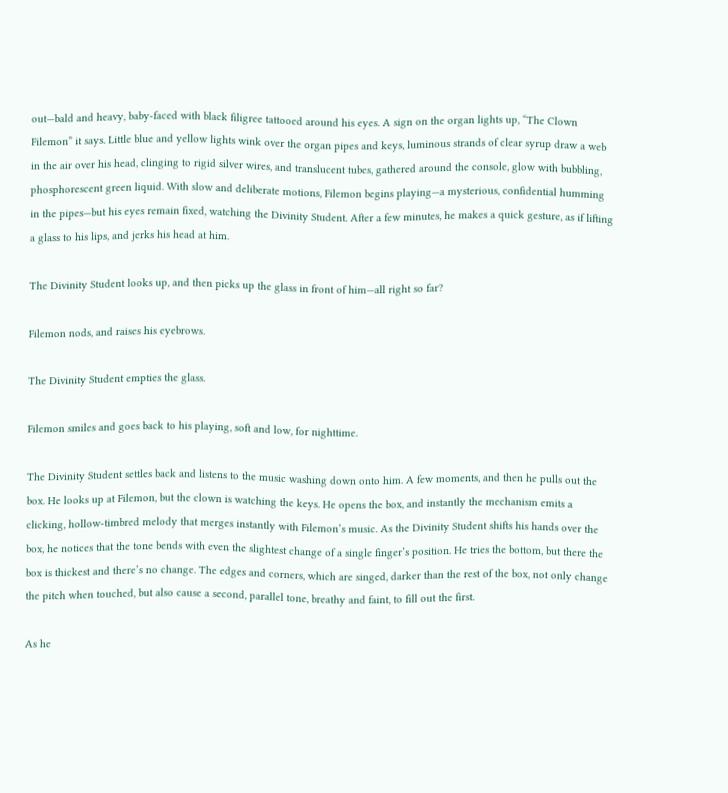out—bald and heavy, baby-faced with black filigree tattooed around his eyes. A sign on the organ lights up, “The Clown Filemon” it says. Little blue and yellow lights wink over the organ pipes and keys, luminous strands of clear syrup draw a web in the air over his head, clinging to rigid silver wires, and translucent tubes, gathered around the console, glow with bubbling, phosphorescent green liquid. With slow and deliberate motions, Filemon begins playing—a mysterious, confidential humming in the pipes—but his eyes remain fixed, watching the Divinity Student. After a few minutes, he makes a quick gesture, as if lifting a glass to his lips, and jerks his head at him.

The Divinity Student looks up, and then picks up the glass in front of him—all right so far?

Filemon nods, and raises his eyebrows.

The Divinity Student empties the glass.

Filemon smiles and goes back to his playing, soft and low, for nighttime.

The Divinity Student settles back and listens to the music washing down onto him. A few moments, and then he pulls out the box. He looks up at Filemon, but the clown is watching the keys. He opens the box, and instantly the mechanism emits a clicking, hollow-timbred melody that merges instantly with Filemon’s music. As the Divinity Student shifts his hands over the box, he notices that the tone bends with even the slightest change of a single finger’s position. He tries the bottom, but there the box is thickest and there’s no change. The edges and corners, which are singed, darker than the rest of the box, not only change the pitch when touched, but also cause a second, parallel tone, breathy and faint, to fill out the first.

As he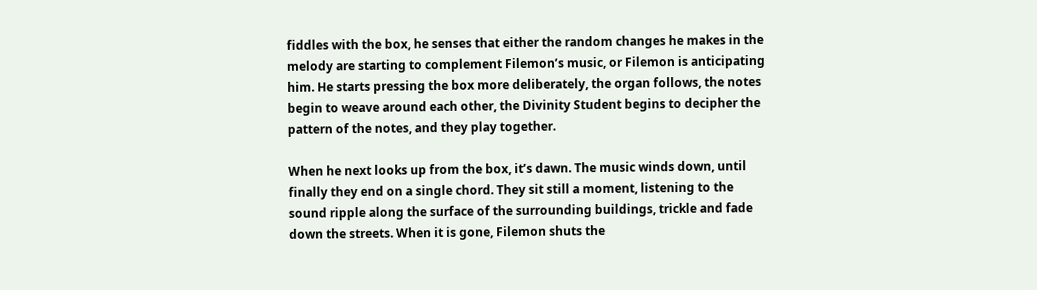fiddles with the box, he senses that either the random changes he makes in the melody are starting to complement Filemon’s music, or Filemon is anticipating him. He starts pressing the box more deliberately, the organ follows, the notes begin to weave around each other, the Divinity Student begins to decipher the pattern of the notes, and they play together.

When he next looks up from the box, it’s dawn. The music winds down, until finally they end on a single chord. They sit still a moment, listening to the sound ripple along the surface of the surrounding buildings, trickle and fade down the streets. When it is gone, Filemon shuts the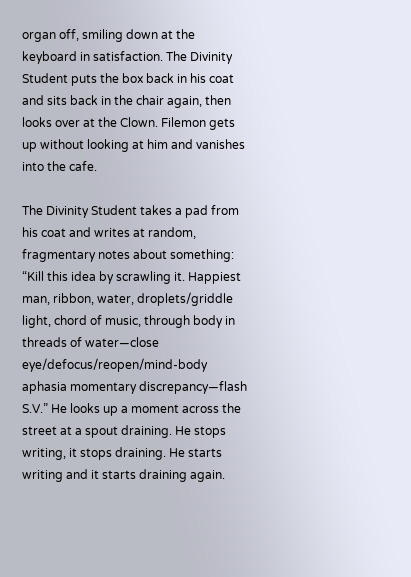organ off, smiling down at the keyboard in satisfaction. The Divinity Student puts the box back in his coat and sits back in the chair again, then looks over at the Clown. Filemon gets up without looking at him and vanishes into the cafe.

The Divinity Student takes a pad from his coat and writes at random, fragmentary notes about something: “Kill this idea by scrawling it. Happiest man, ribbon, water, droplets/griddle light, chord of music, through body in threads of water—close eye/defocus/reopen/mind-body aphasia momentary discrepancy—flash S.V.” He looks up a moment across the street at a spout draining. He stops writing, it stops draining. He starts writing and it starts draining again.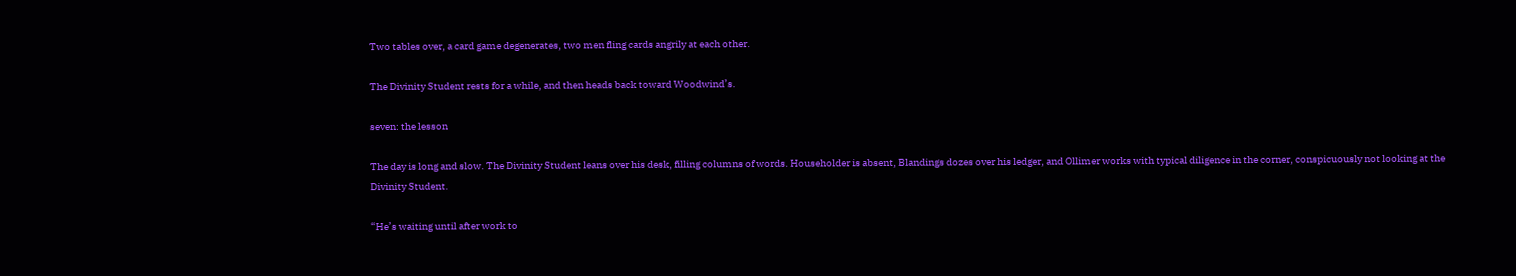Two tables over, a card game degenerates, two men fling cards angrily at each other.

The Divinity Student rests for a while, and then heads back toward Woodwind’s.

seven: the lesson

The day is long and slow. The Divinity Student leans over his desk, filling columns of words. Householder is absent, Blandings dozes over his ledger, and Ollimer works with typical diligence in the corner, conspicuously not looking at the Divinity Student.

“He’s waiting until after work to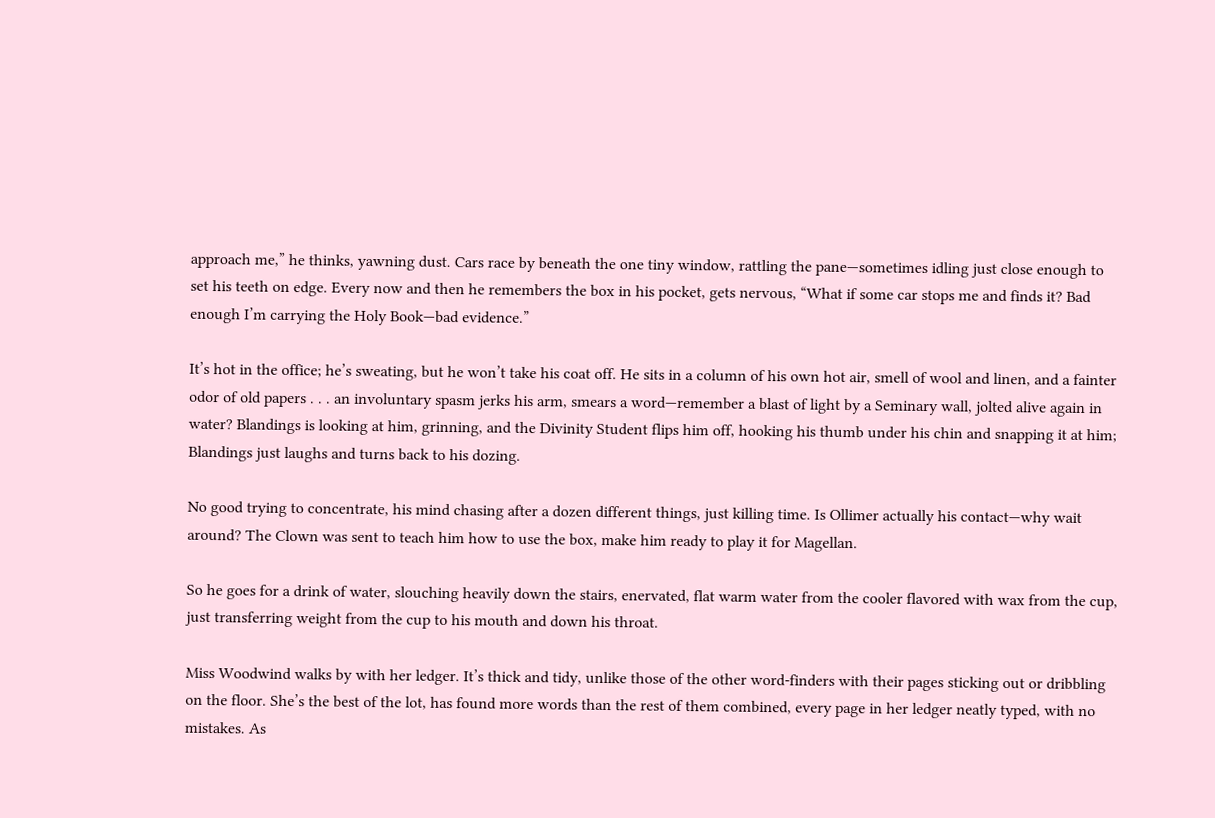approach me,” he thinks, yawning dust. Cars race by beneath the one tiny window, rattling the pane—sometimes idling just close enough to set his teeth on edge. Every now and then he remembers the box in his pocket, gets nervous, “What if some car stops me and finds it? Bad enough I’m carrying the Holy Book—bad evidence.”

It’s hot in the office; he’s sweating, but he won’t take his coat off. He sits in a column of his own hot air, smell of wool and linen, and a fainter odor of old papers . . . an involuntary spasm jerks his arm, smears a word—remember a blast of light by a Seminary wall, jolted alive again in water? Blandings is looking at him, grinning, and the Divinity Student flips him off, hooking his thumb under his chin and snapping it at him; Blandings just laughs and turns back to his dozing.

No good trying to concentrate, his mind chasing after a dozen different things, just killing time. Is Ollimer actually his contact—why wait around? The Clown was sent to teach him how to use the box, make him ready to play it for Magellan.

So he goes for a drink of water, slouching heavily down the stairs, enervated, flat warm water from the cooler flavored with wax from the cup, just transferring weight from the cup to his mouth and down his throat.

Miss Woodwind walks by with her ledger. It’s thick and tidy, unlike those of the other word-finders with their pages sticking out or dribbling on the floor. She’s the best of the lot, has found more words than the rest of them combined, every page in her ledger neatly typed, with no mistakes. As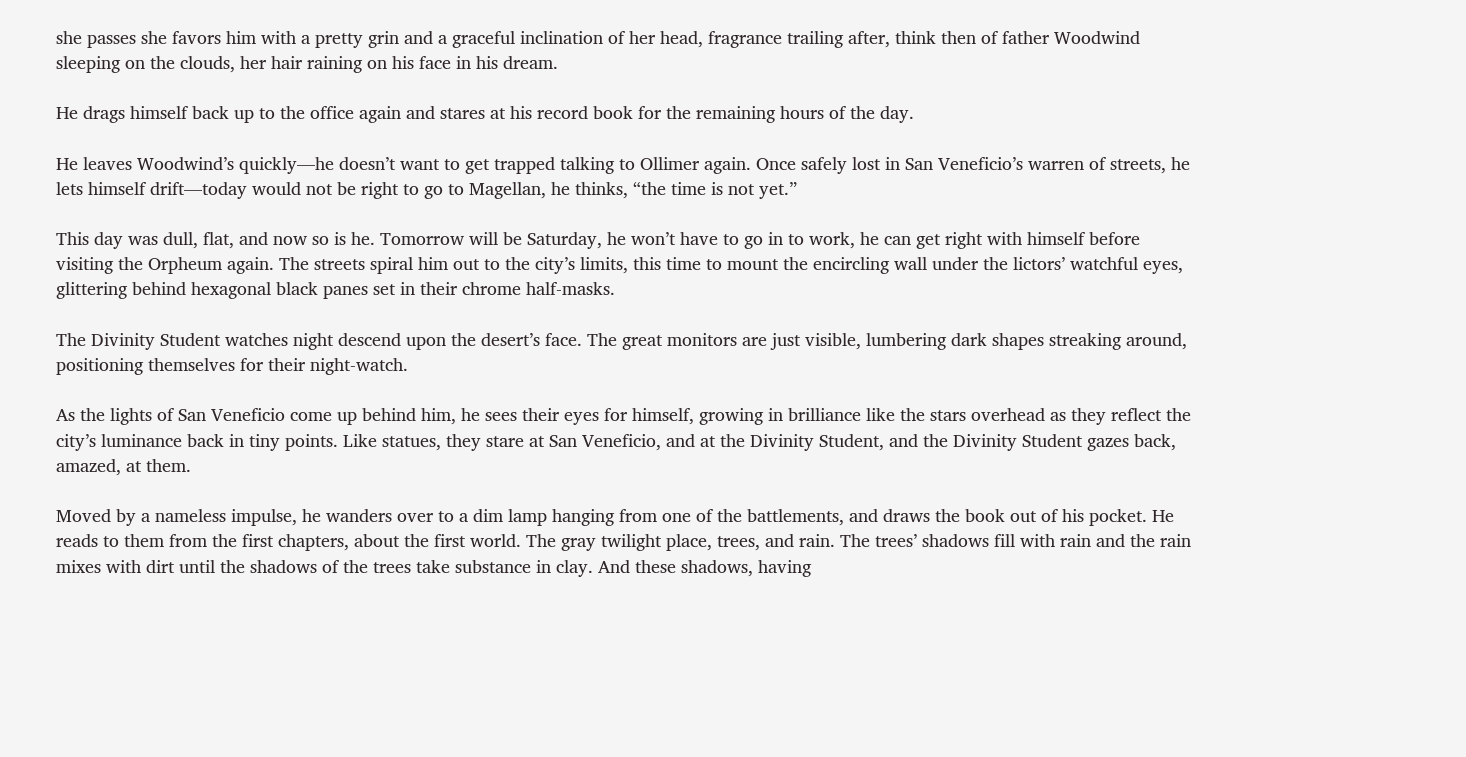she passes she favors him with a pretty grin and a graceful inclination of her head, fragrance trailing after, think then of father Woodwind sleeping on the clouds, her hair raining on his face in his dream.

He drags himself back up to the office again and stares at his record book for the remaining hours of the day.

He leaves Woodwind’s quickly—he doesn’t want to get trapped talking to Ollimer again. Once safely lost in San Veneficio’s warren of streets, he lets himself drift—today would not be right to go to Magellan, he thinks, “the time is not yet.”

This day was dull, flat, and now so is he. Tomorrow will be Saturday, he won’t have to go in to work, he can get right with himself before visiting the Orpheum again. The streets spiral him out to the city’s limits, this time to mount the encircling wall under the lictors’ watchful eyes, glittering behind hexagonal black panes set in their chrome half-masks.

The Divinity Student watches night descend upon the desert’s face. The great monitors are just visible, lumbering dark shapes streaking around, positioning themselves for their night-watch.

As the lights of San Veneficio come up behind him, he sees their eyes for himself, growing in brilliance like the stars overhead as they reflect the city’s luminance back in tiny points. Like statues, they stare at San Veneficio, and at the Divinity Student, and the Divinity Student gazes back, amazed, at them.

Moved by a nameless impulse, he wanders over to a dim lamp hanging from one of the battlements, and draws the book out of his pocket. He reads to them from the first chapters, about the first world. The gray twilight place, trees, and rain. The trees’ shadows fill with rain and the rain mixes with dirt until the shadows of the trees take substance in clay. And these shadows, having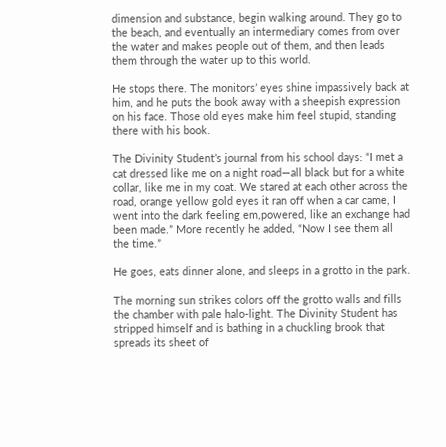dimension and substance, begin walking around. They go to the beach, and eventually an intermediary comes from over the water and makes people out of them, and then leads them through the water up to this world.

He stops there. The monitors’ eyes shine impassively back at him, and he puts the book away with a sheepish expression on his face. Those old eyes make him feel stupid, standing there with his book.

The Divinity Student’s journal from his school days: “I met a cat dressed like me on a night road—all black but for a white collar, like me in my coat. We stared at each other across the road, orange yellow gold eyes it ran off when a car came, I went into the dark feeling em,powered, like an exchange had been made.” More recently he added, “Now I see them all the time.”

He goes, eats dinner alone, and sleeps in a grotto in the park.

The morning sun strikes colors off the grotto walls and fills the chamber with pale halo-light. The Divinity Student has stripped himself and is bathing in a chuckling brook that spreads its sheet of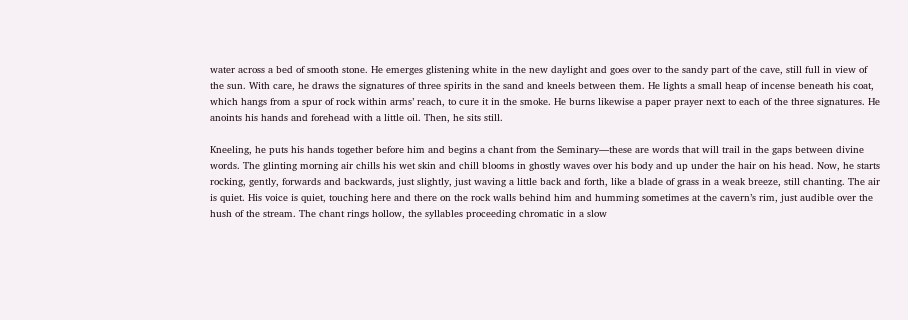water across a bed of smooth stone. He emerges glistening white in the new daylight and goes over to the sandy part of the cave, still full in view of the sun. With care, he draws the signatures of three spirits in the sand and kneels between them. He lights a small heap of incense beneath his coat, which hangs from a spur of rock within arms’ reach, to cure it in the smoke. He burns likewise a paper prayer next to each of the three signatures. He anoints his hands and forehead with a little oil. Then, he sits still.

Kneeling, he puts his hands together before him and begins a chant from the Seminary—these are words that will trail in the gaps between divine words. The glinting morning air chills his wet skin and chill blooms in ghostly waves over his body and up under the hair on his head. Now, he starts rocking, gently, forwards and backwards, just slightly, just waving a little back and forth, like a blade of grass in a weak breeze, still chanting. The air is quiet. His voice is quiet, touching here and there on the rock walls behind him and humming sometimes at the cavern’s rim, just audible over the hush of the stream. The chant rings hollow, the syllables proceeding chromatic in a slow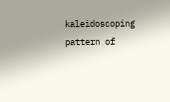kaleidoscoping pattern of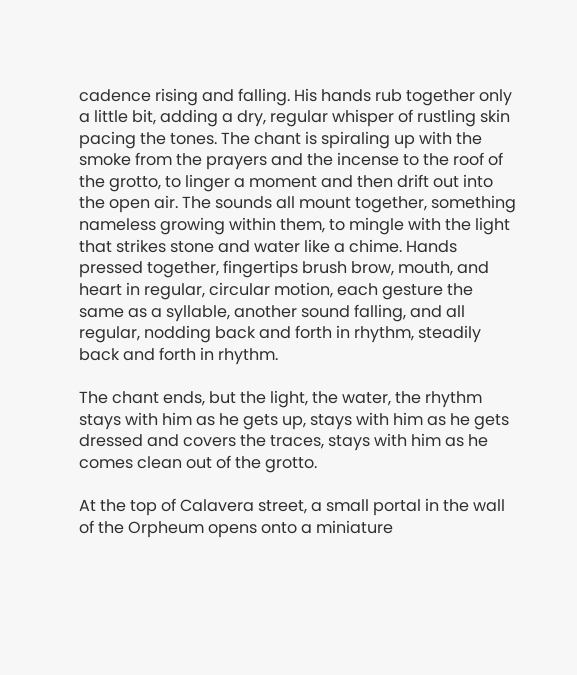cadence rising and falling. His hands rub together only a little bit, adding a dry, regular whisper of rustling skin pacing the tones. The chant is spiraling up with the smoke from the prayers and the incense to the roof of the grotto, to linger a moment and then drift out into the open air. The sounds all mount together, something nameless growing within them, to mingle with the light that strikes stone and water like a chime. Hands pressed together, fingertips brush brow, mouth, and heart in regular, circular motion, each gesture the same as a syllable, another sound falling, and all regular, nodding back and forth in rhythm, steadily back and forth in rhythm.

The chant ends, but the light, the water, the rhythm stays with him as he gets up, stays with him as he gets dressed and covers the traces, stays with him as he comes clean out of the grotto.

At the top of Calavera street, a small portal in the wall of the Orpheum opens onto a miniature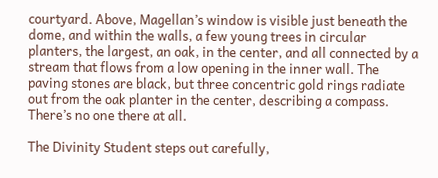courtyard. Above, Magellan’s window is visible just beneath the dome, and within the walls, a few young trees in circular planters, the largest, an oak, in the center, and all connected by a stream that flows from a low opening in the inner wall. The paving stones are black, but three concentric gold rings radiate out from the oak planter in the center, describing a compass. There’s no one there at all.

The Divinity Student steps out carefully,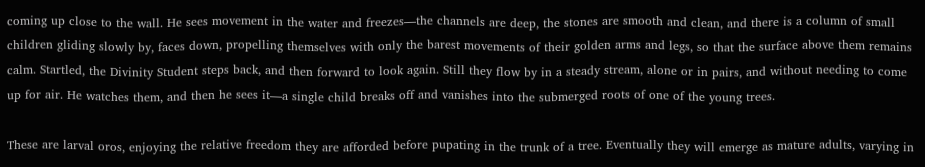coming up close to the wall. He sees movement in the water and freezes—the channels are deep, the stones are smooth and clean, and there is a column of small children gliding slowly by, faces down, propelling themselves with only the barest movements of their golden arms and legs, so that the surface above them remains calm. Startled, the Divinity Student steps back, and then forward to look again. Still they flow by in a steady stream, alone or in pairs, and without needing to come up for air. He watches them, and then he sees it—a single child breaks off and vanishes into the submerged roots of one of the young trees.

These are larval oros, enjoying the relative freedom they are afforded before pupating in the trunk of a tree. Eventually they will emerge as mature adults, varying in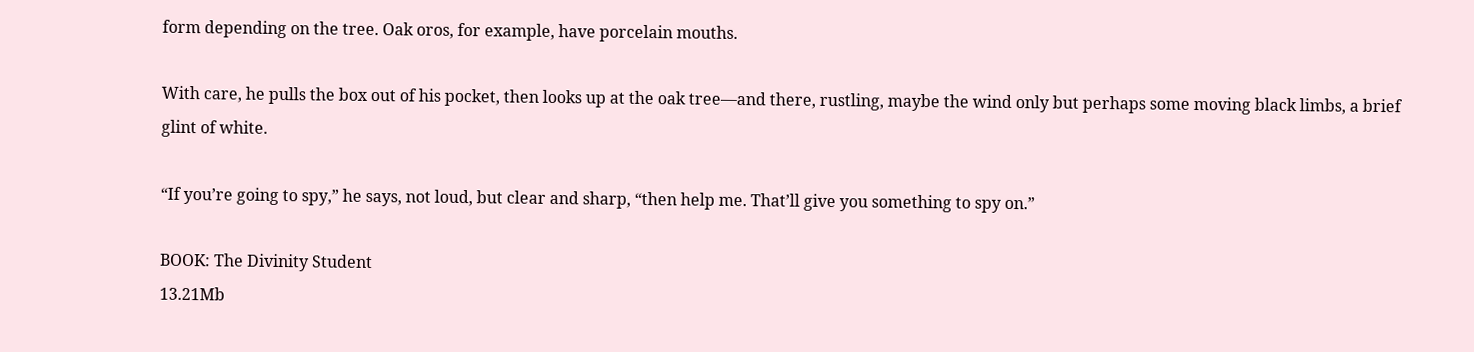form depending on the tree. Oak oros, for example, have porcelain mouths.

With care, he pulls the box out of his pocket, then looks up at the oak tree—and there, rustling, maybe the wind only but perhaps some moving black limbs, a brief glint of white.

“If you’re going to spy,” he says, not loud, but clear and sharp, “then help me. That’ll give you something to spy on.”

BOOK: The Divinity Student
13.21Mb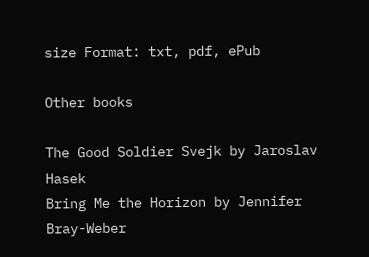size Format: txt, pdf, ePub

Other books

The Good Soldier Svejk by Jaroslav Hasek
Bring Me the Horizon by Jennifer Bray-Weber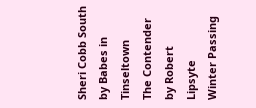Sheri Cobb South by Babes in Tinseltown
The Contender by Robert Lipsyte
Winter Passing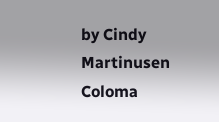by Cindy Martinusen Coloma